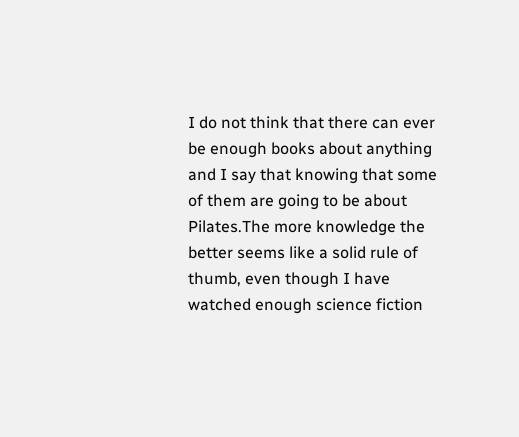I do not think that there can ever be enough books about anything and I say that knowing that some of them are going to be about Pilates.The more knowledge the better seems like a solid rule of thumb, even though I have watched enough science fiction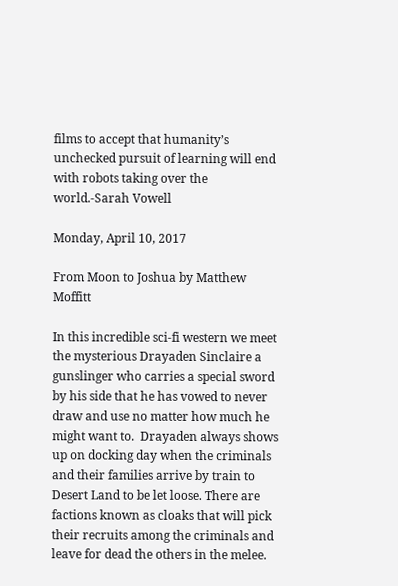films to accept that humanity’s unchecked pursuit of learning will end with robots taking over the world.-Sarah Vowell

Monday, April 10, 2017

From Moon to Joshua by Matthew Moffitt

In this incredible sci-fi western we meet the mysterious Drayaden Sinclaire a gunslinger who carries a special sword by his side that he has vowed to never draw and use no matter how much he might want to.  Drayaden always shows up on docking day when the criminals and their families arrive by train to Desert Land to be let loose. There are factions known as cloaks that will pick their recruits among the criminals and leave for dead the others in the melee.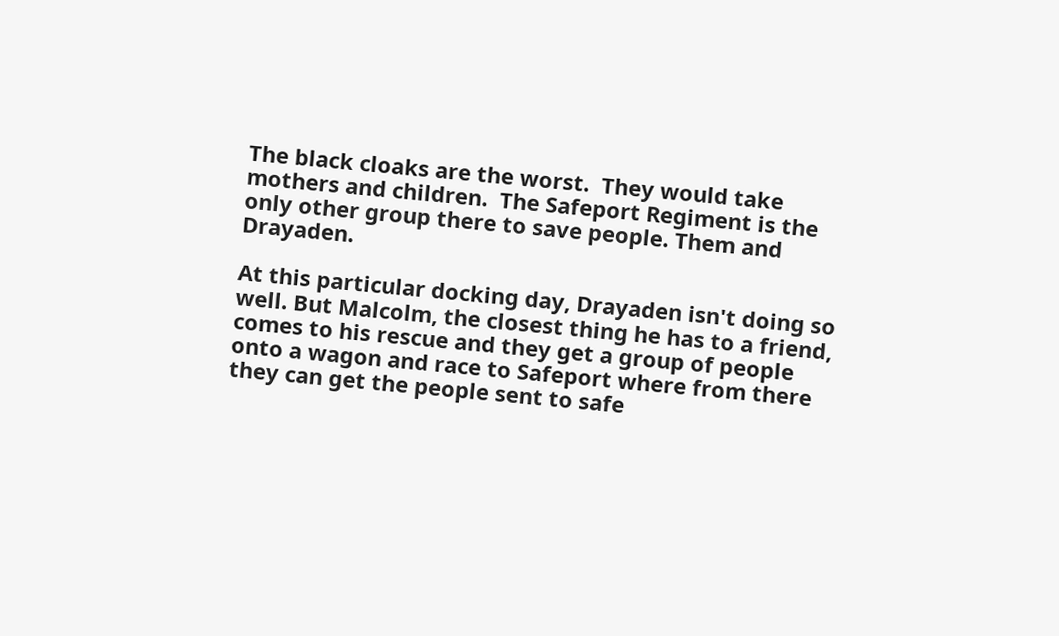The black cloaks are the worst.  They would take mothers and children.  The Safeport Regiment is the only other group there to save people. Them and Drayaden.

At this particular docking day, Drayaden isn't doing so well. But Malcolm, the closest thing he has to a friend, comes to his rescue and they get a group of people onto a wagon and race to Safeport where from there they can get the people sent to safe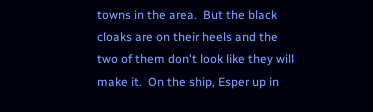towns in the area.  But the black cloaks are on their heels and the two of them don't look like they will make it.  On the ship, Esper up in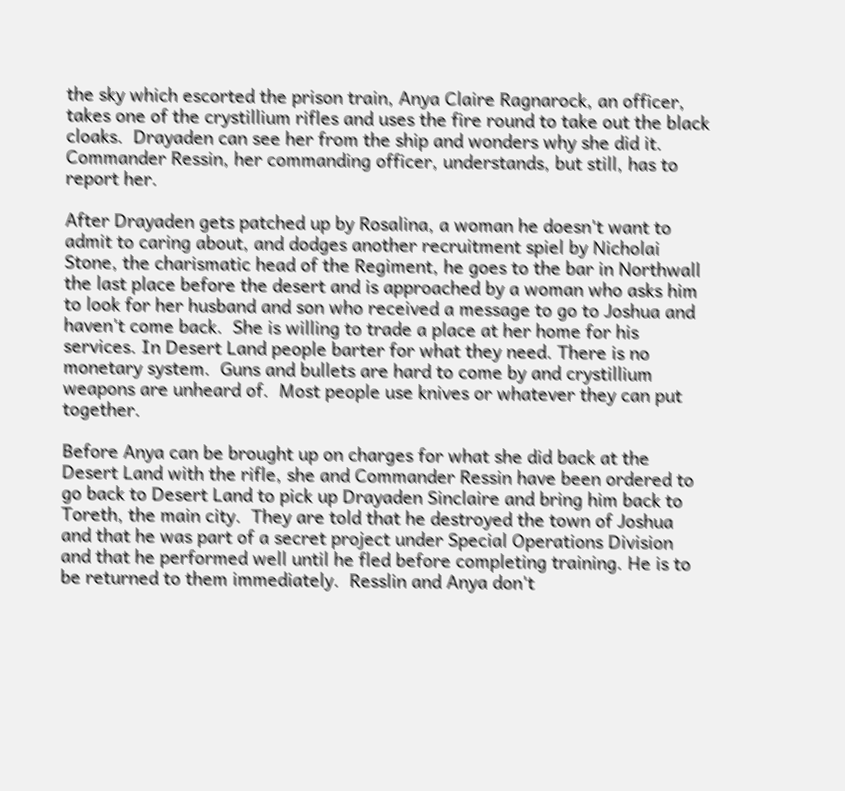the sky which escorted the prison train, Anya Claire Ragnarock, an officer, takes one of the crystillium rifles and uses the fire round to take out the black cloaks.  Drayaden can see her from the ship and wonders why she did it. Commander Ressin, her commanding officer, understands, but still, has to report her.

After Drayaden gets patched up by Rosalina, a woman he doesn't want to admit to caring about, and dodges another recruitment spiel by Nicholai Stone, the charismatic head of the Regiment, he goes to the bar in Northwall the last place before the desert and is approached by a woman who asks him to look for her husband and son who received a message to go to Joshua and haven't come back.  She is willing to trade a place at her home for his services. In Desert Land people barter for what they need. There is no monetary system.  Guns and bullets are hard to come by and crystillium weapons are unheard of.  Most people use knives or whatever they can put together.

Before Anya can be brought up on charges for what she did back at the Desert Land with the rifle, she and Commander Ressin have been ordered to go back to Desert Land to pick up Drayaden Sinclaire and bring him back to Toreth, the main city.  They are told that he destroyed the town of Joshua and that he was part of a secret project under Special Operations Division and that he performed well until he fled before completing training. He is to be returned to them immediately.  Resslin and Anya don't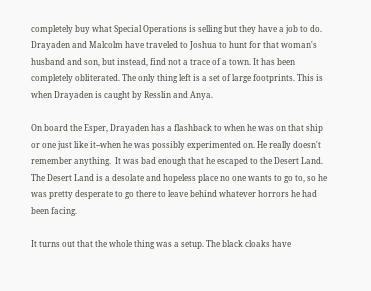completely buy what Special Operations is selling but they have a job to do.  Drayaden and Malcolm have traveled to Joshua to hunt for that woman's husband and son, but instead, find not a trace of a town. It has been completely obliterated. The only thing left is a set of large footprints. This is when Drayaden is caught by Resslin and Anya.

On board the Esper, Drayaden has a flashback to when he was on that ship or one just like it--when he was possibly experimented on. He really doesn't remember anything.  It was bad enough that he escaped to the Desert Land. The Desert Land is a desolate and hopeless place no one wants to go to, so he was pretty desperate to go there to leave behind whatever horrors he had been facing.

It turns out that the whole thing was a setup. The black cloaks have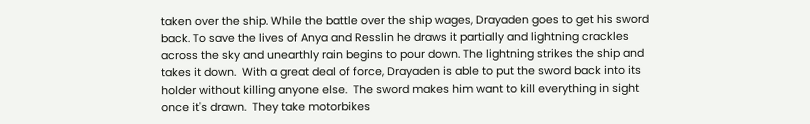taken over the ship. While the battle over the ship wages, Drayaden goes to get his sword back. To save the lives of Anya and Resslin he draws it partially and lightning crackles across the sky and unearthly rain begins to pour down. The lightning strikes the ship and takes it down.  With a great deal of force, Drayaden is able to put the sword back into its holder without killing anyone else.  The sword makes him want to kill everything in sight once it's drawn.  They take motorbikes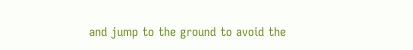and jump to the ground to avoid the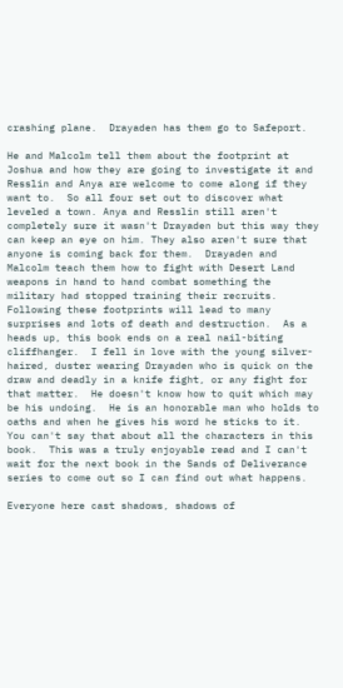crashing plane.  Drayaden has them go to Safeport.

He and Malcolm tell them about the footprint at Joshua and how they are going to investigate it and Resslin and Anya are welcome to come along if they want to.  So all four set out to discover what leveled a town. Anya and Resslin still aren't completely sure it wasn't Drayaden but this way they can keep an eye on him. They also aren't sure that anyone is coming back for them.  Drayaden and Malcolm teach them how to fight with Desert Land weapons in hand to hand combat something the military had stopped training their recruits.  Following these footprints will lead to many surprises and lots of death and destruction.  As a heads up, this book ends on a real nail-biting cliffhanger.  I fell in love with the young silver-haired, duster wearing Drayaden who is quick on the draw and deadly in a knife fight, or any fight for that matter.  He doesn't know how to quit which may be his undoing.  He is an honorable man who holds to oaths and when he gives his word he sticks to it.   You can't say that about all the characters in this book.  This was a truly enjoyable read and I can't wait for the next book in the Sands of Deliverance series to come out so I can find out what happens.

Everyone here cast shadows, shadows of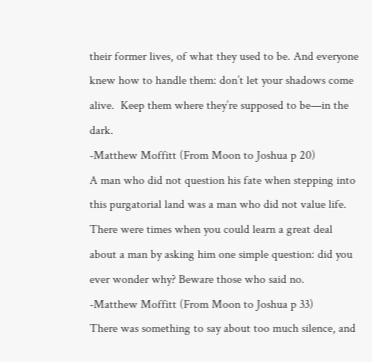their former lives, of what they used to be. And everyone knew how to handle them: don’t let your shadows come alive.  Keep them where they’re supposed to be—in the dark.
-Matthew Moffitt (From Moon to Joshua p 20)
A man who did not question his fate when stepping into this purgatorial land was a man who did not value life. There were times when you could learn a great deal about a man by asking him one simple question: did you ever wonder why? Beware those who said no.
-Matthew Moffitt (From Moon to Joshua p 33)
There was something to say about too much silence, and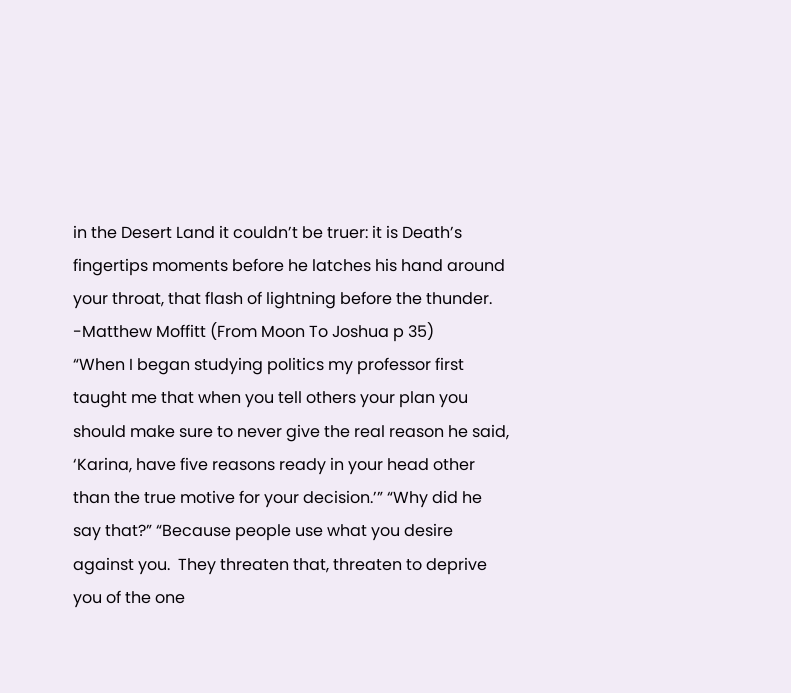in the Desert Land it couldn’t be truer: it is Death’s fingertips moments before he latches his hand around your throat, that flash of lightning before the thunder.
-Matthew Moffitt (From Moon To Joshua p 35)
“When I began studying politics my professor first taught me that when you tell others your plan you should make sure to never give the real reason he said, ‘Karina, have five reasons ready in your head other than the true motive for your decision.’” “Why did he say that?” “Because people use what you desire against you.  They threaten that, threaten to deprive you of the one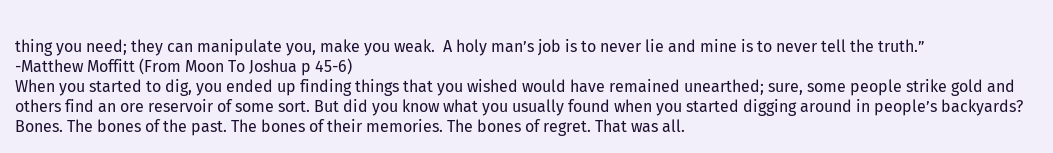thing you need; they can manipulate you, make you weak.  A holy man’s job is to never lie and mine is to never tell the truth.”
-Matthew Moffitt (From Moon To Joshua p 45-6)
When you started to dig, you ended up finding things that you wished would have remained unearthed; sure, some people strike gold and others find an ore reservoir of some sort. But did you know what you usually found when you started digging around in people’s backyards? Bones. The bones of the past. The bones of their memories. The bones of regret. That was all.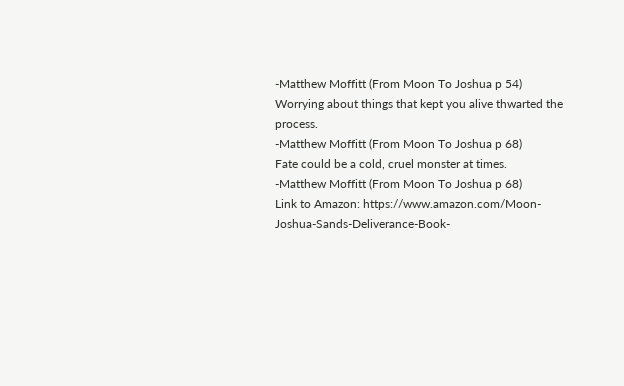-Matthew Moffitt (From Moon To Joshua p 54)
Worrying about things that kept you alive thwarted the process.
-Matthew Moffitt (From Moon To Joshua p 68)
Fate could be a cold, cruel monster at times.
-Matthew Moffitt (From Moon To Joshua p 68)
Link to Amazon: https://www.amazon.com/Moon-Joshua-Sands-Deliverance-Book-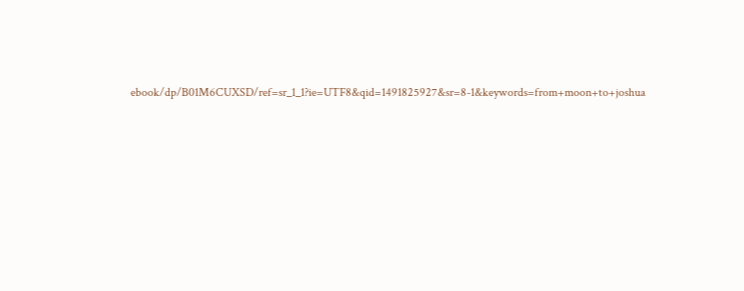ebook/dp/B01M6CUXSD/ref=sr_1_1?ie=UTF8&qid=1491825927&sr=8-1&keywords=from+moon+to+joshua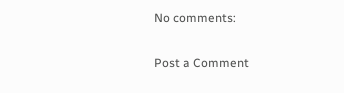No comments:

Post a Comment